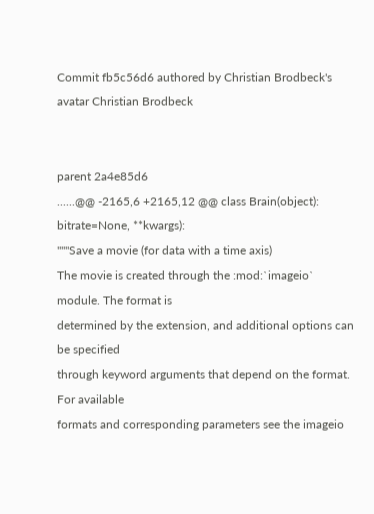Commit fb5c56d6 authored by Christian Brodbeck's avatar Christian Brodbeck


parent 2a4e85d6
......@@ -2165,6 +2165,12 @@ class Brain(object):
bitrate=None, **kwargs):
"""Save a movie (for data with a time axis)
The movie is created through the :mod:`imageio` module. The format is
determined by the extension, and additional options can be specified
through keyword arguments that depend on the format. For available
formats and corresponding parameters see the imageio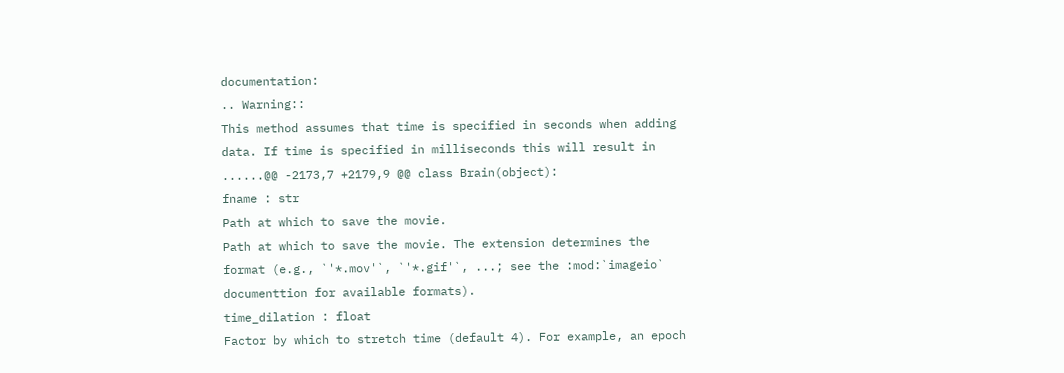documentation:
.. Warning::
This method assumes that time is specified in seconds when adding
data. If time is specified in milliseconds this will result in
......@@ -2173,7 +2179,9 @@ class Brain(object):
fname : str
Path at which to save the movie.
Path at which to save the movie. The extension determines the
format (e.g., `'*.mov'`, `'*.gif'`, ...; see the :mod:`imageio`
documenttion for available formats).
time_dilation : float
Factor by which to stretch time (default 4). For example, an epoch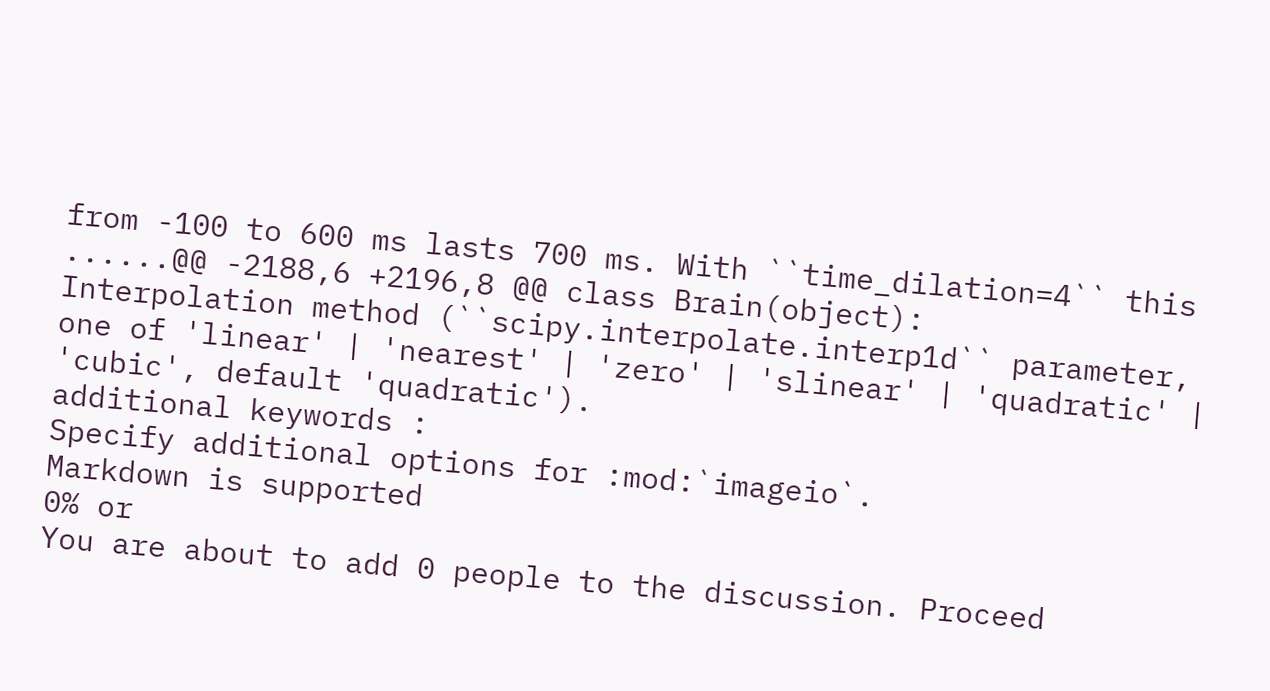from -100 to 600 ms lasts 700 ms. With ``time_dilation=4`` this
......@@ -2188,6 +2196,8 @@ class Brain(object):
Interpolation method (``scipy.interpolate.interp1d`` parameter,
one of 'linear' | 'nearest' | 'zero' | 'slinear' | 'quadratic' |
'cubic', default 'quadratic').
additional keywords :
Specify additional options for :mod:`imageio`.
Markdown is supported
0% or
You are about to add 0 people to the discussion. Proceed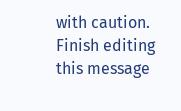with caution.
Finish editing this message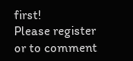first!
Please register or to comment